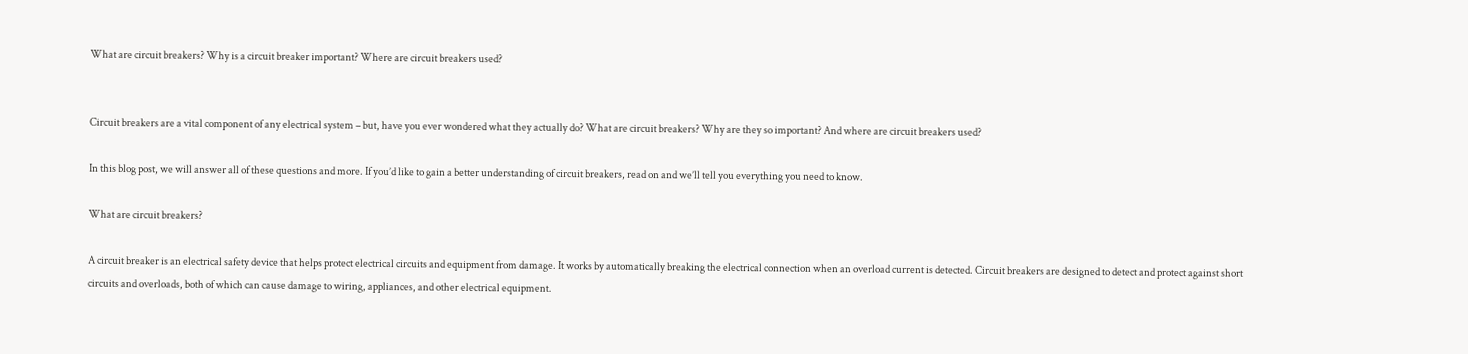What are circuit breakers? Why is a circuit breaker important? Where are circuit breakers used?


Circuit breakers are a vital component of any electrical system – but, have you ever wondered what they actually do? What are circuit breakers? Why are they so important? And where are circuit breakers used?

In this blog post, we will answer all of these questions and more. If you’d like to gain a better understanding of circuit breakers, read on and we’ll tell you everything you need to know.

What are circuit breakers?

A circuit breaker is an electrical safety device that helps protect electrical circuits and equipment from damage. It works by automatically breaking the electrical connection when an overload current is detected. Circuit breakers are designed to detect and protect against short circuits and overloads, both of which can cause damage to wiring, appliances, and other electrical equipment.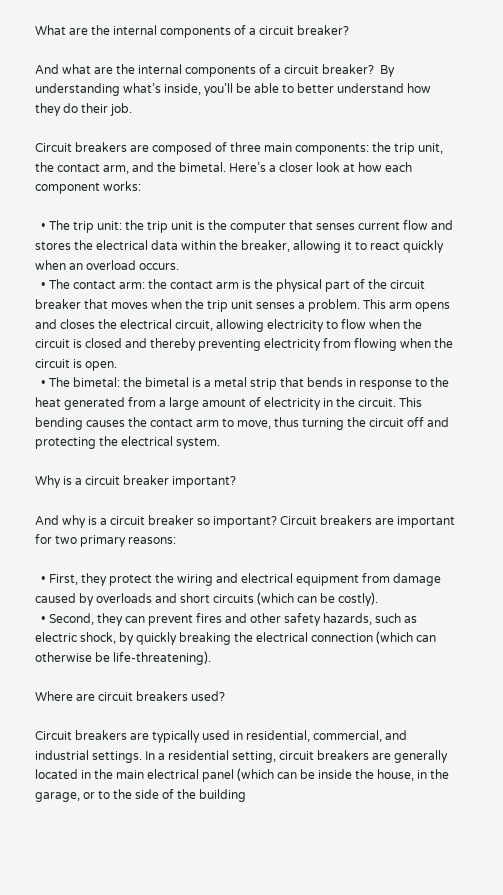What are the internal components of a circuit breaker?

And what are the internal components of a circuit breaker?  By understanding what’s inside, you’ll be able to better understand how they do their job.

Circuit breakers are composed of three main components: the trip unit, the contact arm, and the bimetal. Here’s a closer look at how each component works:

  • The trip unit: the trip unit is the computer that senses current flow and stores the electrical data within the breaker, allowing it to react quickly when an overload occurs.
  • The contact arm: the contact arm is the physical part of the circuit breaker that moves when the trip unit senses a problem. This arm opens and closes the electrical circuit, allowing electricity to flow when the circuit is closed and thereby preventing electricity from flowing when the circuit is open.
  • The bimetal: the bimetal is a metal strip that bends in response to the heat generated from a large amount of electricity in the circuit. This bending causes the contact arm to move, thus turning the circuit off and protecting the electrical system.

Why is a circuit breaker important?

And why is a circuit breaker so important? Circuit breakers are important for two primary reasons:

  • First, they protect the wiring and electrical equipment from damage caused by overloads and short circuits (which can be costly).
  • Second, they can prevent fires and other safety hazards, such as electric shock, by quickly breaking the electrical connection (which can otherwise be life-threatening).

Where are circuit breakers used?

Circuit breakers are typically used in residential, commercial, and industrial settings. In a residential setting, circuit breakers are generally located in the main electrical panel (which can be inside the house, in the garage, or to the side of the building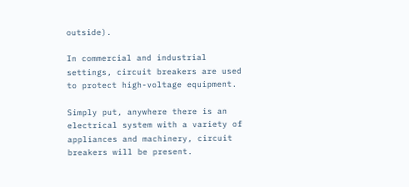outside).

In commercial and industrial settings, circuit breakers are used to protect high-voltage equipment.

Simply put, anywhere there is an electrical system with a variety of appliances and machinery, circuit breakers will be present.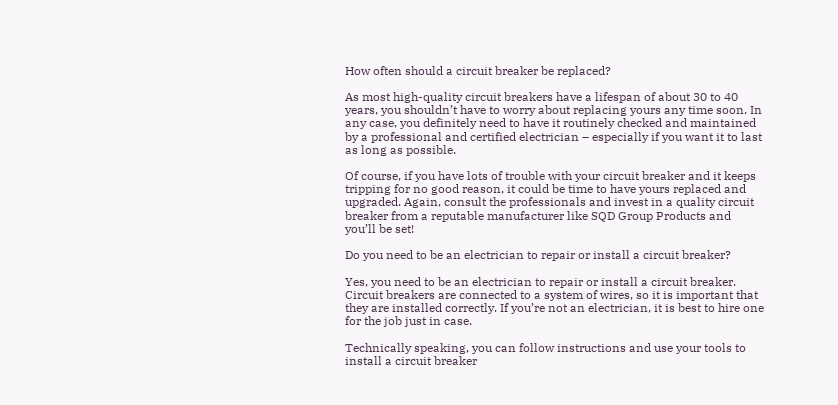How often should a circuit breaker be replaced?

As most high-quality circuit breakers have a lifespan of about 30 to 40 years, you shouldn’t have to worry about replacing yours any time soon. In any case, you definitely need to have it routinely checked and maintained by a professional and certified electrician – especially if you want it to last as long as possible.

Of course, if you have lots of trouble with your circuit breaker and it keeps tripping for no good reason, it could be time to have yours replaced and upgraded. Again, consult the professionals and invest in a quality circuit breaker from a reputable manufacturer like SQD Group Products and you’ll be set!

Do you need to be an electrician to repair or install a circuit breaker?

Yes, you need to be an electrician to repair or install a circuit breaker. Circuit breakers are connected to a system of wires, so it is important that they are installed correctly. If you’re not an electrician, it is best to hire one for the job just in case.

Technically speaking, you can follow instructions and use your tools to install a circuit breaker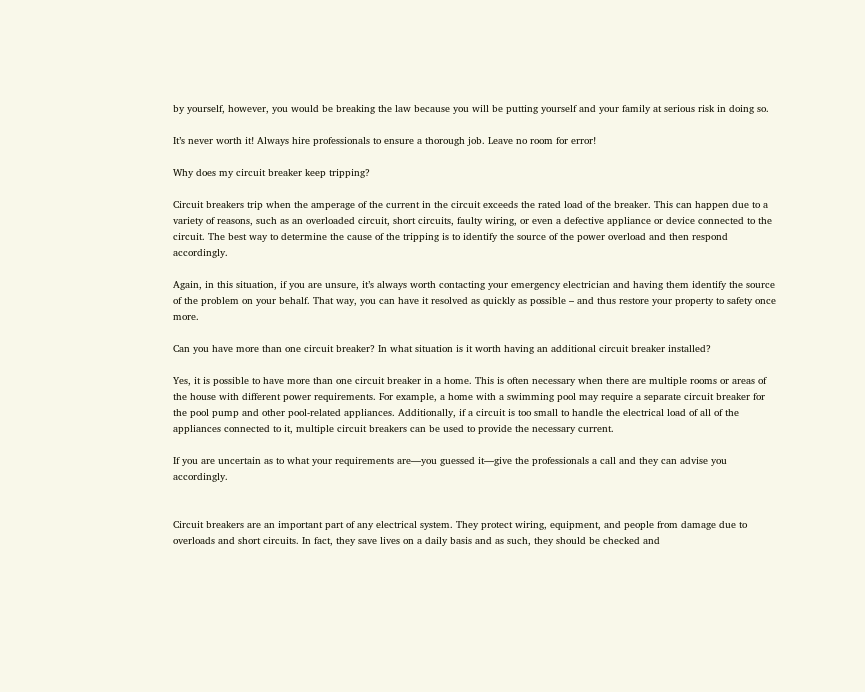by yourself, however, you would be breaking the law because you will be putting yourself and your family at serious risk in doing so.

It’s never worth it! Always hire professionals to ensure a thorough job. Leave no room for error!

Why does my circuit breaker keep tripping?

Circuit breakers trip when the amperage of the current in the circuit exceeds the rated load of the breaker. This can happen due to a variety of reasons, such as an overloaded circuit, short circuits, faulty wiring, or even a defective appliance or device connected to the circuit. The best way to determine the cause of the tripping is to identify the source of the power overload and then respond accordingly.

Again, in this situation, if you are unsure, it’s always worth contacting your emergency electrician and having them identify the source of the problem on your behalf. That way, you can have it resolved as quickly as possible – and thus restore your property to safety once more.

Can you have more than one circuit breaker? In what situation is it worth having an additional circuit breaker installed?

Yes, it is possible to have more than one circuit breaker in a home. This is often necessary when there are multiple rooms or areas of the house with different power requirements. For example, a home with a swimming pool may require a separate circuit breaker for the pool pump and other pool-related appliances. Additionally, if a circuit is too small to handle the electrical load of all of the appliances connected to it, multiple circuit breakers can be used to provide the necessary current.

If you are uncertain as to what your requirements are—you guessed it—give the professionals a call and they can advise you accordingly.


Circuit breakers are an important part of any electrical system. They protect wiring, equipment, and people from damage due to overloads and short circuits. In fact, they save lives on a daily basis and as such, they should be checked and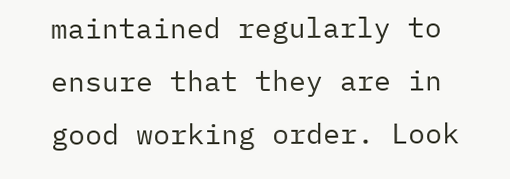maintained regularly to ensure that they are in good working order. Look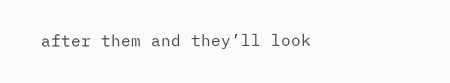after them and they’ll look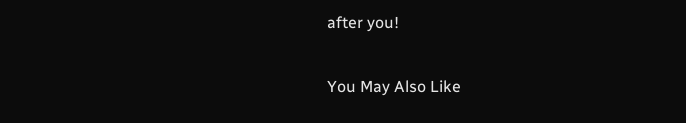after you!

You May Also Like